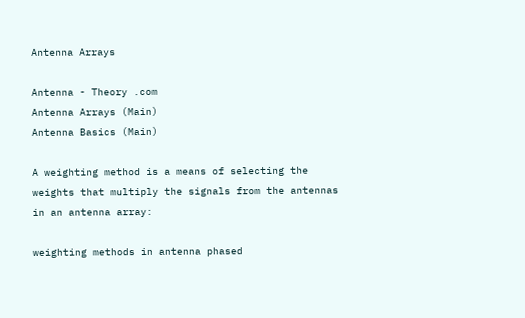Antenna Arrays

Antenna - Theory .com
Antenna Arrays (Main)
Antenna Basics (Main)

A weighting method is a means of selecting the weights that multiply the signals from the antennas in an antenna array:

weighting methods in antenna phased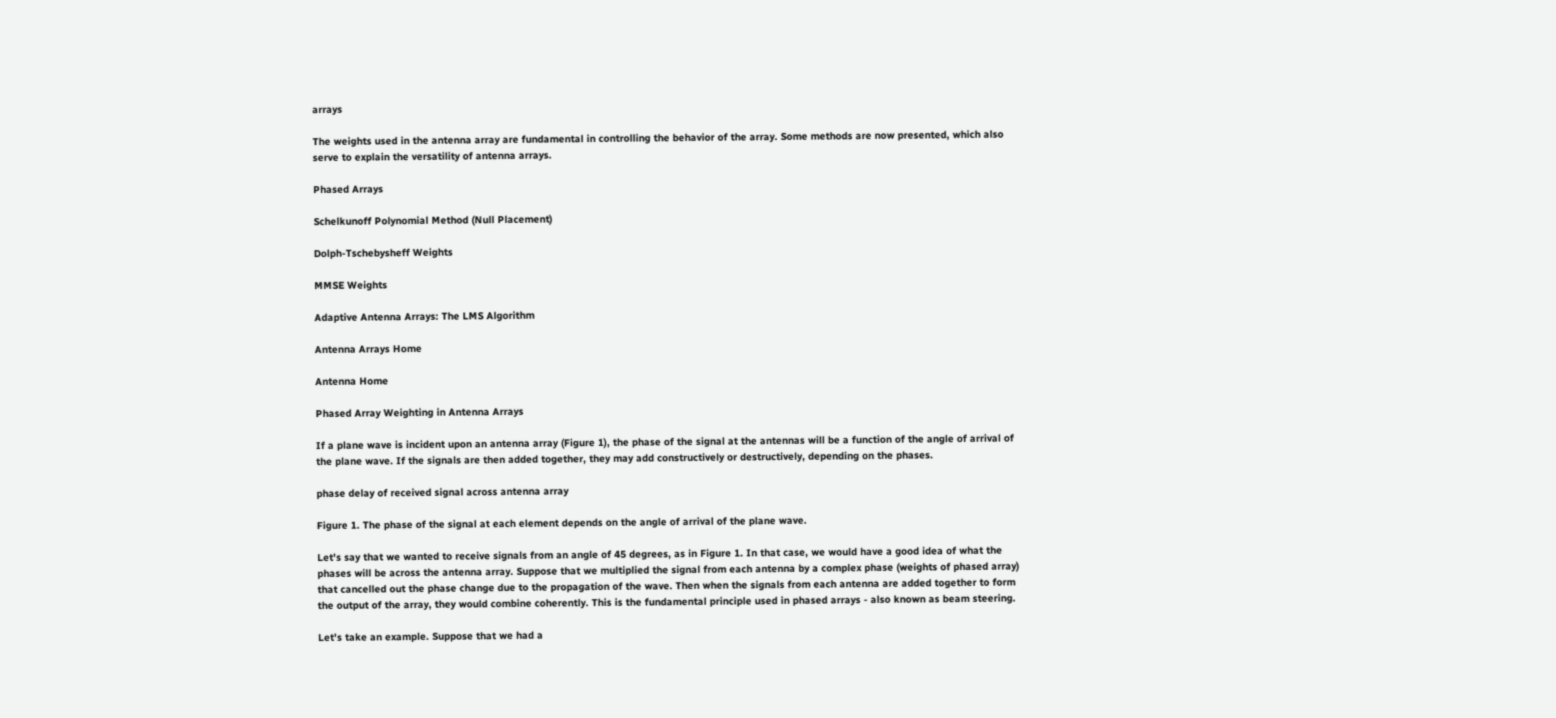arrays

The weights used in the antenna array are fundamental in controlling the behavior of the array. Some methods are now presented, which also serve to explain the versatility of antenna arrays.

Phased Arrays

Schelkunoff Polynomial Method (Null Placement)

Dolph-Tschebysheff Weights

MMSE Weights

Adaptive Antenna Arrays: The LMS Algorithm

Antenna Arrays Home

Antenna Home

Phased Array Weighting in Antenna Arrays

If a plane wave is incident upon an antenna array (Figure 1), the phase of the signal at the antennas will be a function of the angle of arrival of the plane wave. If the signals are then added together, they may add constructively or destructively, depending on the phases.

phase delay of received signal across antenna array

Figure 1. The phase of the signal at each element depends on the angle of arrival of the plane wave.

Let's say that we wanted to receive signals from an angle of 45 degrees, as in Figure 1. In that case, we would have a good idea of what the phases will be across the antenna array. Suppose that we multiplied the signal from each antenna by a complex phase (weights of phased array) that cancelled out the phase change due to the propagation of the wave. Then when the signals from each antenna are added together to form the output of the array, they would combine coherently. This is the fundamental principle used in phased arrays - also known as beam steering.

Let's take an example. Suppose that we had a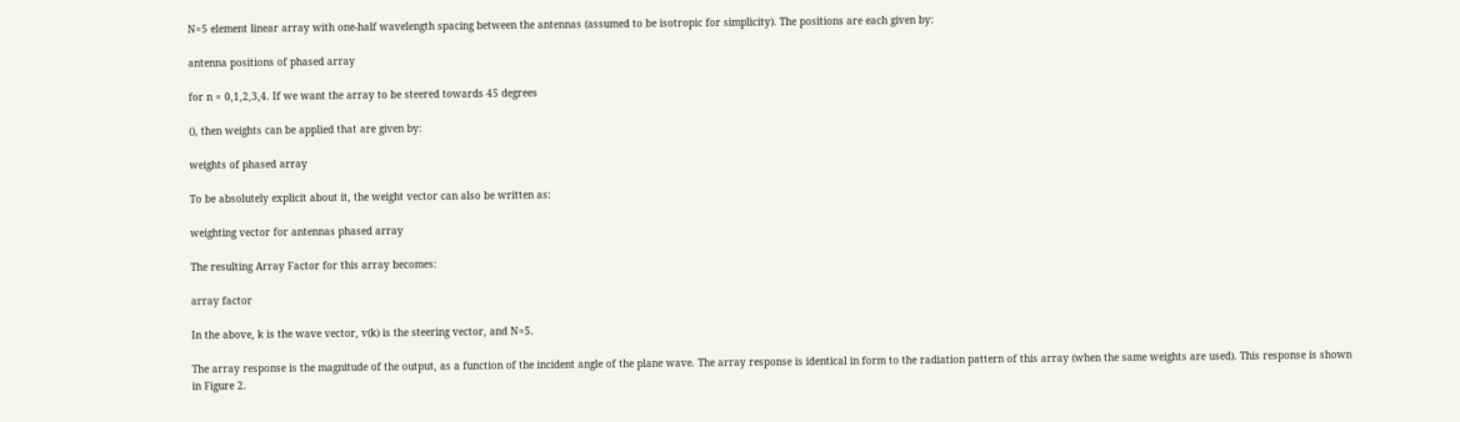N=5 element linear array with one-half wavelength spacing between the antennas (assumed to be isotropic for simplicity). The positions are each given by:

antenna positions of phased array

for n = 0,1,2,3,4. If we want the array to be steered towards 45 degrees

(), then weights can be applied that are given by:

weights of phased array

To be absolutely explicit about it, the weight vector can also be written as:

weighting vector for antennas phased array

The resulting Array Factor for this array becomes:

array factor

In the above, k is the wave vector, v(k) is the steering vector, and N=5.

The array response is the magnitude of the output, as a function of the incident angle of the plane wave. The array response is identical in form to the radiation pattern of this array (when the same weights are used). This response is shown in Figure 2.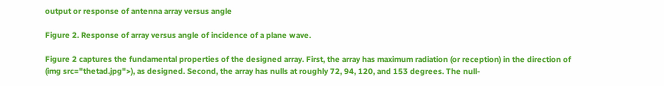output or response of antenna array versus angle

Figure 2. Response of array versus angle of incidence of a plane wave.

Figure 2 captures the fundamental properties of the designed array. First, the array has maximum radiation (or reception) in the direction of (img src="thetad.jpg">), as designed. Second, the array has nulls at roughly 72, 94, 120, and 153 degrees. The null-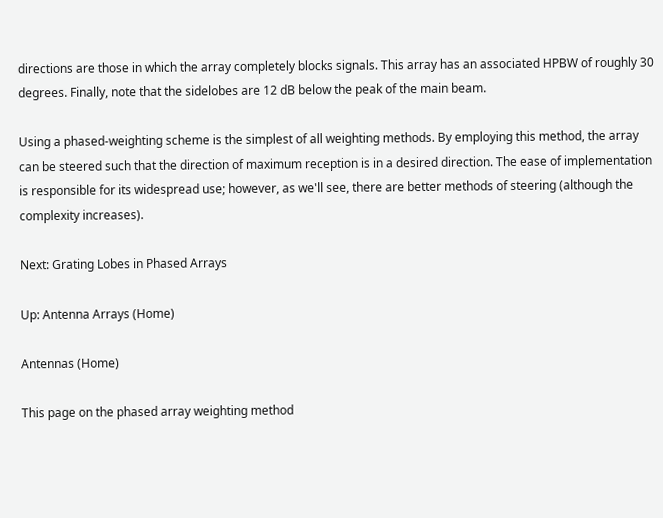directions are those in which the array completely blocks signals. This array has an associated HPBW of roughly 30 degrees. Finally, note that the sidelobes are 12 dB below the peak of the main beam.

Using a phased-weighting scheme is the simplest of all weighting methods. By employing this method, the array can be steered such that the direction of maximum reception is in a desired direction. The ease of implementation is responsible for its widespread use; however, as we'll see, there are better methods of steering (although the complexity increases).

Next: Grating Lobes in Phased Arrays

Up: Antenna Arrays (Home)

Antennas (Home)

This page on the phased array weighting method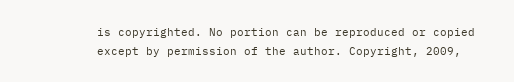is copyrighted. No portion can be reproduced or copied except by permission of the author. Copyright, 2009,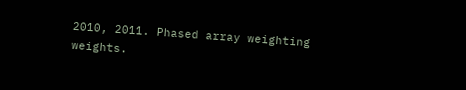2010, 2011. Phased array weighting weights.